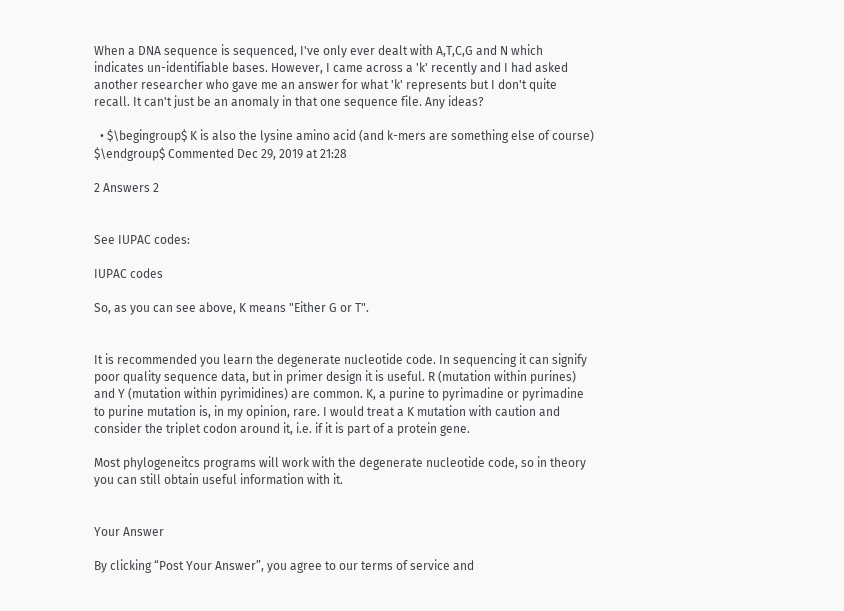When a DNA sequence is sequenced, I've only ever dealt with A,T,C,G and N which indicates un-identifiable bases. However, I came across a 'k' recently and I had asked another researcher who gave me an answer for what 'k' represents but I don't quite recall. It can't just be an anomaly in that one sequence file. Any ideas?

  • $\begingroup$ K is also the lysine amino acid (and k-mers are something else of course) $\endgroup$ Commented Dec 29, 2019 at 21:28

2 Answers 2


See IUPAC codes:

IUPAC codes

So, as you can see above, K means "Either G or T".


It is recommended you learn the degenerate nucleotide code. In sequencing it can signify poor quality sequence data, but in primer design it is useful. R (mutation within purines) and Y (mutation within pyrimidines) are common. K, a purine to pyrimadine or pyrimadine to purine mutation is, in my opinion, rare. I would treat a K mutation with caution and consider the triplet codon around it, i.e. if it is part of a protein gene.

Most phylogeneitcs programs will work with the degenerate nucleotide code, so in theory you can still obtain useful information with it.


Your Answer

By clicking “Post Your Answer”, you agree to our terms of service and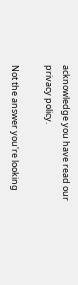acknowledge you have read our privacy policy.

Not the answer you're looking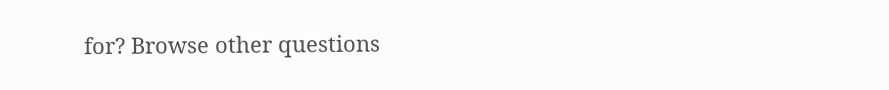for? Browse other questions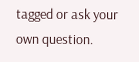tagged or ask your own question.